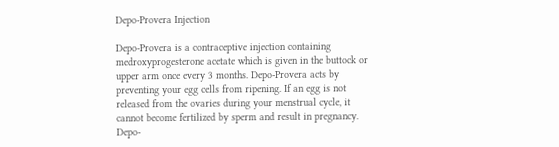Depo-Provera Injection

Depo-Provera is a contraceptive injection containing medroxyprogesterone acetate which is given in the buttock or upper arm once every 3 months. Depo-Provera acts by preventing your egg cells from ripening. If an egg is not released from the ovaries during your menstrual cycle, it cannot become fertilized by sperm and result in pregnancy. Depo-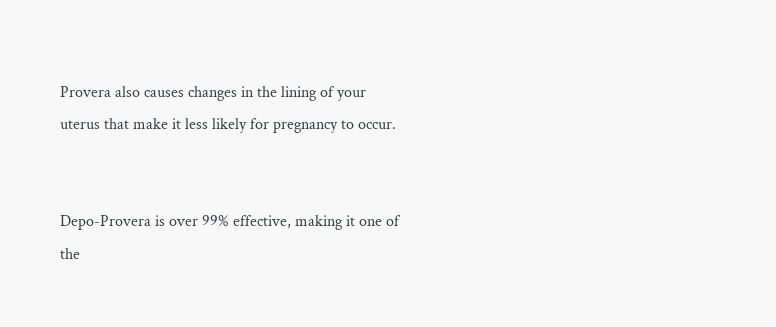Provera also causes changes in the lining of your uterus that make it less likely for pregnancy to occur.


Depo-Provera is over 99% effective, making it one of the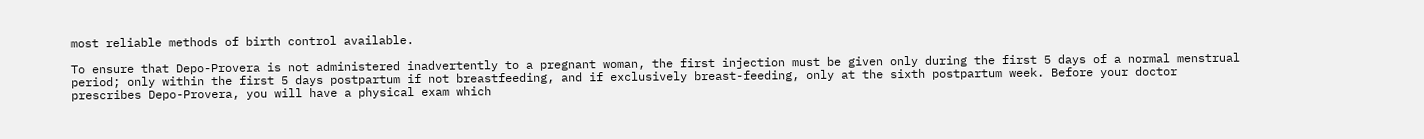most reliable methods of birth control available.

To ensure that Depo-Provera is not administered inadvertently to a pregnant woman, the first injection must be given only during the first 5 days of a normal menstrual period; only within the first 5 days postpartum if not breastfeeding, and if exclusively breast-feeding, only at the sixth postpartum week. Before your doctor prescribes Depo-Provera, you will have a physical exam which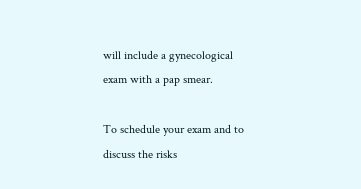will include a gynecological exam with a pap smear.

To schedule your exam and to discuss the risks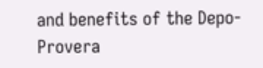and benefits of the Depo-Provera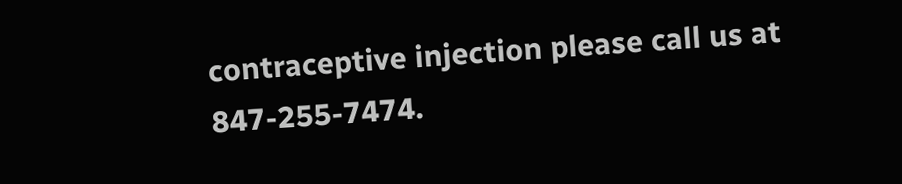contraceptive injection please call us at 847-255-7474.